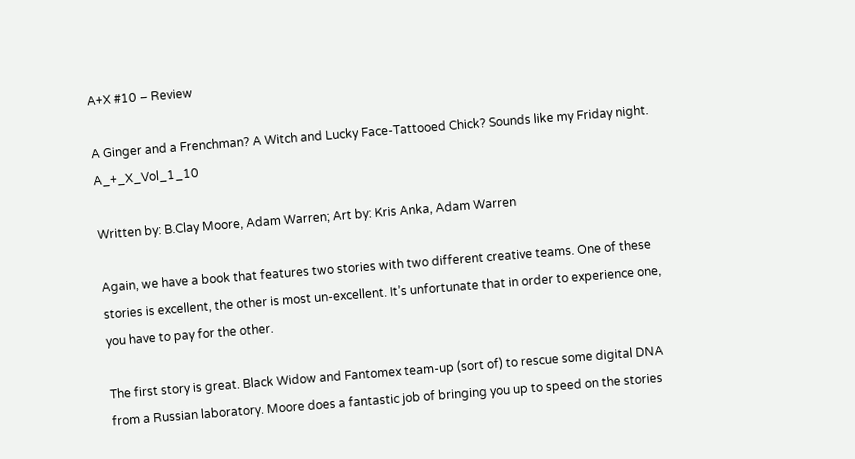A+X #10 – Review

A Ginger and a Frenchman? A Witch and Lucky Face-Tattooed Chick? Sounds like my Friday night. A_+_X_Vol_1_10

Written by: B.Clay Moore, Adam Warren; Art by: Kris Anka, Adam Warren

Again, we have a book that features two stories with two different creative teams. One of these stories is excellent, the other is most un-excellent. It’s unfortunate that in order to experience one, you have to pay for the other.

The first story is great. Black Widow and Fantomex team-up (sort of) to rescue some digital DNA from a Russian laboratory. Moore does a fantastic job of bringing you up to speed on the stories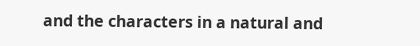and the characters in a natural and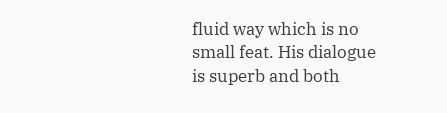fluid way which is no small feat. His dialogue is superb and both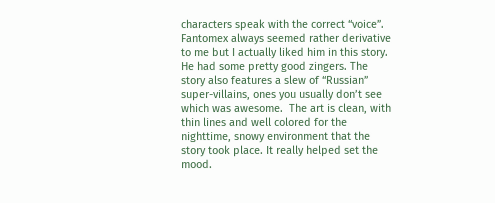characters speak with the correct “voice”. Fantomex always seemed rather derivative to me but I actually liked him in this story. He had some pretty good zingers. The story also features a slew of “Russian” super-villains, ones you usually don’t see which was awesome.  The art is clean, with thin lines and well colored for the nighttime, snowy environment that the story took place. It really helped set the mood.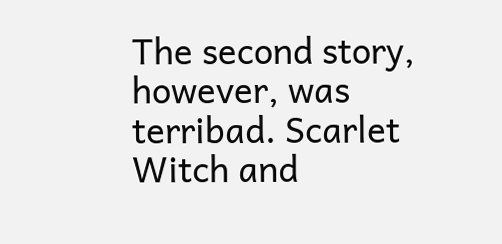The second story, however, was terribad. Scarlet Witch and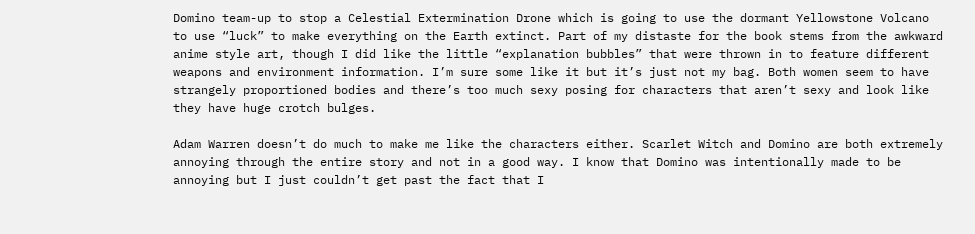Domino team-up to stop a Celestial Extermination Drone which is going to use the dormant Yellowstone Volcano to use “luck” to make everything on the Earth extinct. Part of my distaste for the book stems from the awkward anime style art, though I did like the little “explanation bubbles” that were thrown in to feature different weapons and environment information. I’m sure some like it but it’s just not my bag. Both women seem to have strangely proportioned bodies and there’s too much sexy posing for characters that aren’t sexy and look like they have huge crotch bulges.

Adam Warren doesn’t do much to make me like the characters either. Scarlet Witch and Domino are both extremely annoying through the entire story and not in a good way. I know that Domino was intentionally made to be annoying but I just couldn’t get past the fact that I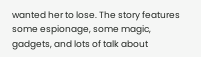wanted her to lose. The story features some espionage, some magic, gadgets, and lots of talk about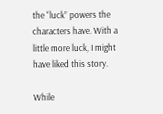the “luck” powers the characters have. With a little more luck, I might have liked this story.

While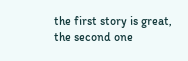the first story is great, the second one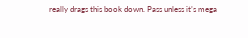really drags this book down. Pass unless it’s mega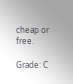cheap or free.

Grade: C